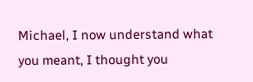Michael, I now understand what you meant, I thought you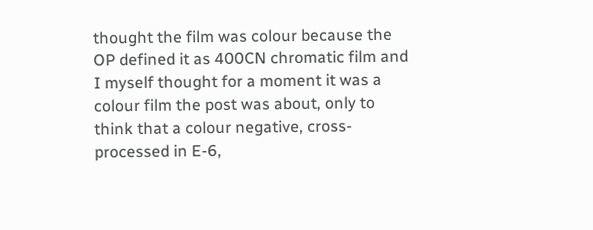thought the film was colour because the OP defined it as 400CN chromatic film and I myself thought for a moment it was a colour film the post was about, only to think that a colour negative, cross-processed in E-6,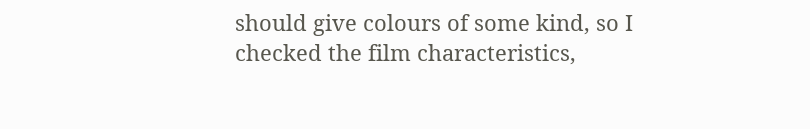should give colours of some kind, so I checked the film characteristics,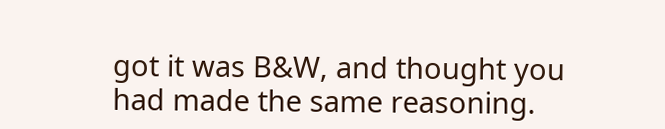got it was B&W, and thought you had made the same reasoning.